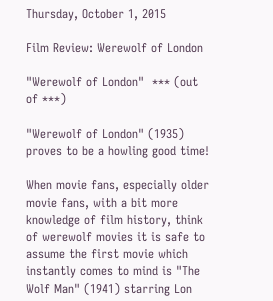Thursday, October 1, 2015

Film Review: Werewolf of London

"Werewolf of London"  *** (out of ***)

"Werewolf of London" (1935) proves to be a howling good time!

When movie fans, especially older movie fans, with a bit more knowledge of film history, think of werewolf movies it is safe to assume the first movie which instantly comes to mind is "The Wolf Man" (1941) starring Lon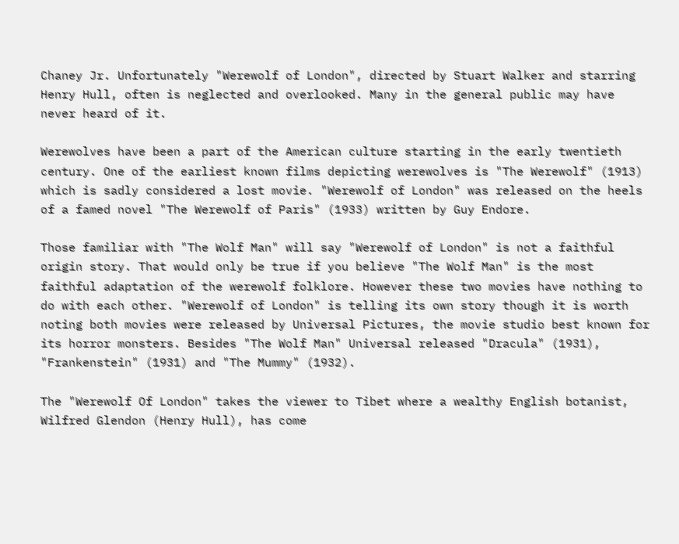Chaney Jr. Unfortunately "Werewolf of London", directed by Stuart Walker and starring Henry Hull, often is neglected and overlooked. Many in the general public may have never heard of it.

Werewolves have been a part of the American culture starting in the early twentieth century. One of the earliest known films depicting werewolves is "The Werewolf" (1913) which is sadly considered a lost movie. "Werewolf of London" was released on the heels of a famed novel "The Werewolf of Paris" (1933) written by Guy Endore.

Those familiar with "The Wolf Man" will say "Werewolf of London" is not a faithful origin story. That would only be true if you believe "The Wolf Man" is the most faithful adaptation of the werewolf folklore. However these two movies have nothing to do with each other. "Werewolf of London" is telling its own story though it is worth noting both movies were released by Universal Pictures, the movie studio best known for its horror monsters. Besides "The Wolf Man" Universal released "Dracula" (1931), "Frankenstein" (1931) and "The Mummy" (1932).

The "Werewolf Of London" takes the viewer to Tibet where a wealthy English botanist, Wilfred Glendon (Henry Hull), has come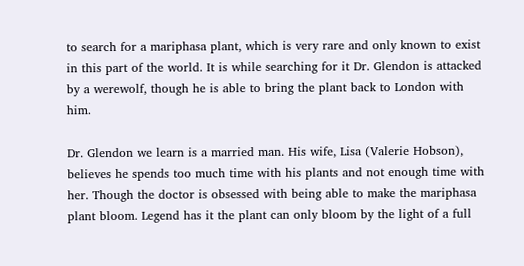to search for a mariphasa plant, which is very rare and only known to exist in this part of the world. It is while searching for it Dr. Glendon is attacked by a werewolf, though he is able to bring the plant back to London with him.

Dr. Glendon we learn is a married man. His wife, Lisa (Valerie Hobson), believes he spends too much time with his plants and not enough time with her. Though the doctor is obsessed with being able to make the mariphasa plant bloom. Legend has it the plant can only bloom by the light of a full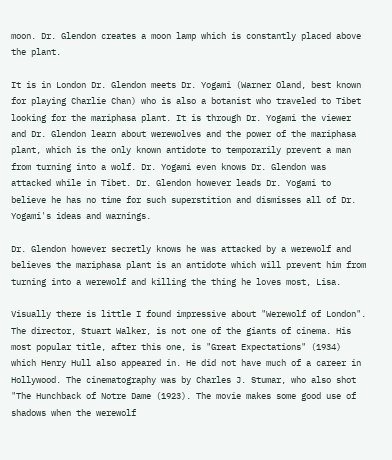moon. Dr. Glendon creates a moon lamp which is constantly placed above the plant.

It is in London Dr. Glendon meets Dr. Yogami (Warner Oland, best known for playing Charlie Chan) who is also a botanist who traveled to Tibet looking for the mariphasa plant. It is through Dr. Yogami the viewer and Dr. Glendon learn about werewolves and the power of the mariphasa plant, which is the only known antidote to temporarily prevent a man from turning into a wolf. Dr. Yogami even knows Dr. Glendon was attacked while in Tibet. Dr. Glendon however leads Dr. Yogami to believe he has no time for such superstition and dismisses all of Dr. Yogami's ideas and warnings.

Dr. Glendon however secretly knows he was attacked by a werewolf and believes the mariphasa plant is an antidote which will prevent him from turning into a werewolf and killing the thing he loves most, Lisa.

Visually there is little I found impressive about "Werewolf of London". The director, Stuart Walker, is not one of the giants of cinema. His most popular title, after this one, is "Great Expectations" (1934) which Henry Hull also appeared in. He did not have much of a career in Hollywood. The cinematography was by Charles J. Stumar, who also shot "The Hunchback of Notre Dame (1923). The movie makes some good use of shadows when the werewolf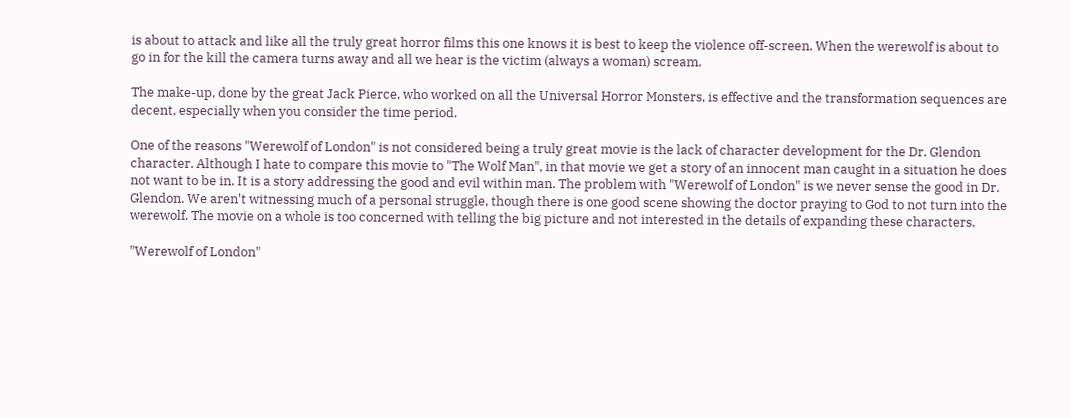is about to attack and like all the truly great horror films this one knows it is best to keep the violence off-screen. When the werewolf is about to go in for the kill the camera turns away and all we hear is the victim (always a woman) scream.

The make-up, done by the great Jack Pierce, who worked on all the Universal Horror Monsters, is effective and the transformation sequences are decent, especially when you consider the time period.

One of the reasons "Werewolf of London" is not considered being a truly great movie is the lack of character development for the Dr. Glendon character. Although I hate to compare this movie to "The Wolf Man", in that movie we get a story of an innocent man caught in a situation he does not want to be in. It is a story addressing the good and evil within man. The problem with "Werewolf of London" is we never sense the good in Dr. Glendon. We aren't witnessing much of a personal struggle, though there is one good scene showing the doctor praying to God to not turn into the werewolf. The movie on a whole is too concerned with telling the big picture and not interested in the details of expanding these characters.

"Werewolf of London"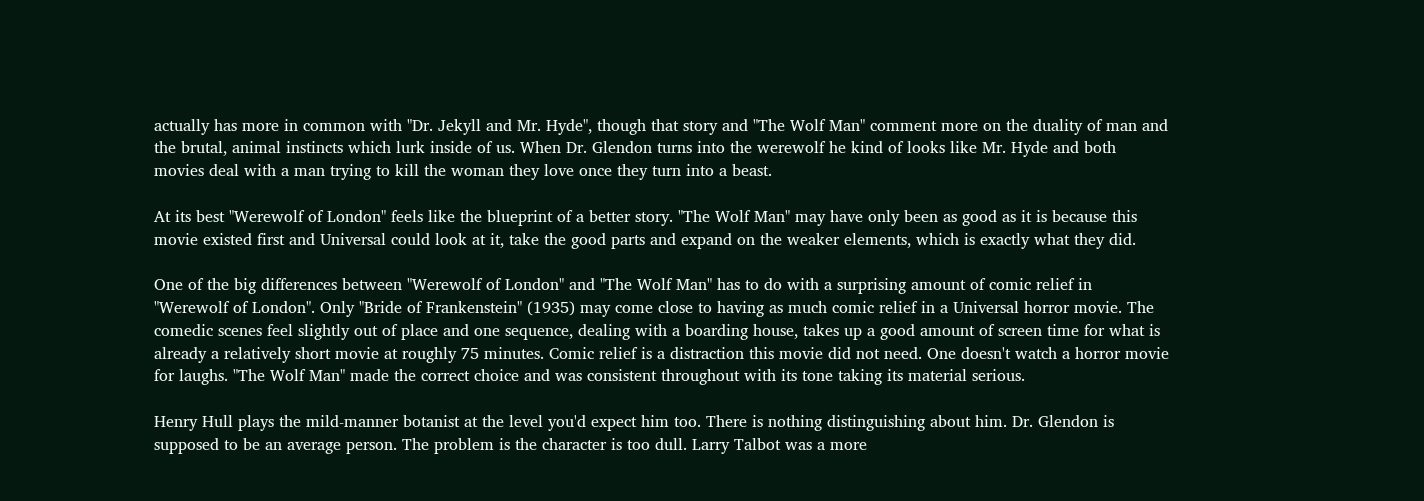actually has more in common with "Dr. Jekyll and Mr. Hyde", though that story and "The Wolf Man" comment more on the duality of man and the brutal, animal instincts which lurk inside of us. When Dr. Glendon turns into the werewolf he kind of looks like Mr. Hyde and both movies deal with a man trying to kill the woman they love once they turn into a beast.

At its best "Werewolf of London" feels like the blueprint of a better story. "The Wolf Man" may have only been as good as it is because this movie existed first and Universal could look at it, take the good parts and expand on the weaker elements, which is exactly what they did.

One of the big differences between "Werewolf of London" and "The Wolf Man" has to do with a surprising amount of comic relief in "Werewolf of London". Only "Bride of Frankenstein" (1935) may come close to having as much comic relief in a Universal horror movie. The comedic scenes feel slightly out of place and one sequence, dealing with a boarding house, takes up a good amount of screen time for what is already a relatively short movie at roughly 75 minutes. Comic relief is a distraction this movie did not need. One doesn't watch a horror movie for laughs. "The Wolf Man" made the correct choice and was consistent throughout with its tone taking its material serious.

Henry Hull plays the mild-manner botanist at the level you'd expect him too. There is nothing distinguishing about him. Dr. Glendon is supposed to be an average person. The problem is the character is too dull. Larry Talbot was a more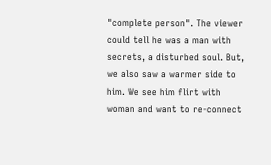"complete person". The viewer could tell he was a man with secrets, a disturbed soul. But, we also saw a warmer side to him. We see him flirt with woman and want to re-connect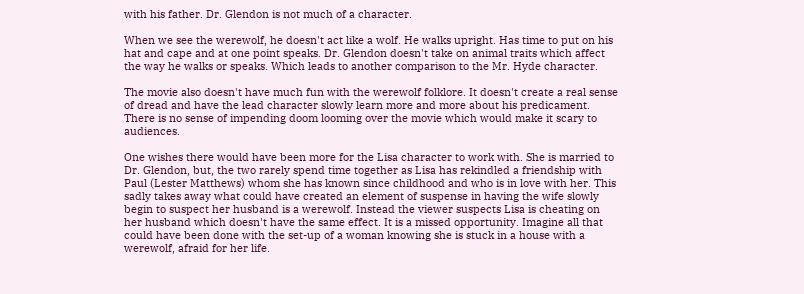with his father. Dr. Glendon is not much of a character.

When we see the werewolf, he doesn't act like a wolf. He walks upright. Has time to put on his hat and cape and at one point speaks. Dr. Glendon doesn't take on animal traits which affect the way he walks or speaks. Which leads to another comparison to the Mr. Hyde character.

The movie also doesn't have much fun with the werewolf folklore. It doesn't create a real sense of dread and have the lead character slowly learn more and more about his predicament. There is no sense of impending doom looming over the movie which would make it scary to audiences.

One wishes there would have been more for the Lisa character to work with. She is married to Dr. Glendon, but, the two rarely spend time together as Lisa has rekindled a friendship with Paul (Lester Matthews) whom she has known since childhood and who is in love with her. This sadly takes away what could have created an element of suspense in having the wife slowly begin to suspect her husband is a werewolf. Instead the viewer suspects Lisa is cheating on her husband which doesn't have the same effect. It is a missed opportunity. Imagine all that could have been done with the set-up of a woman knowing she is stuck in a house with a werewolf, afraid for her life.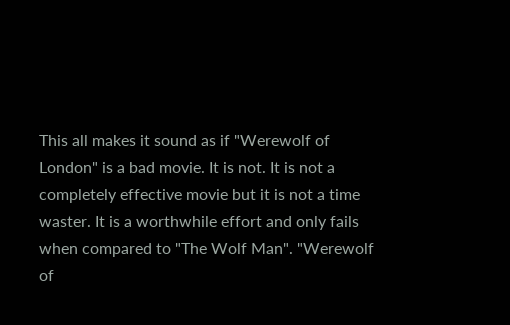This all makes it sound as if "Werewolf of London" is a bad movie. It is not. It is not a completely effective movie but it is not a time waster. It is a worthwhile effort and only fails when compared to "The Wolf Man". "Werewolf of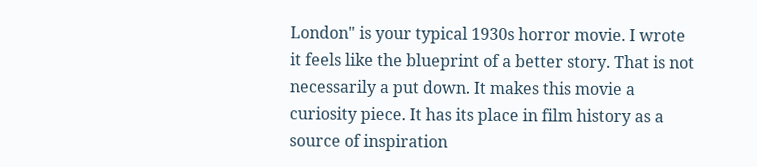London" is your typical 1930s horror movie. I wrote it feels like the blueprint of a better story. That is not necessarily a put down. It makes this movie a curiosity piece. It has its place in film history as a source of inspiration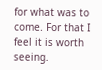for what was to come. For that I feel it is worth seeing.